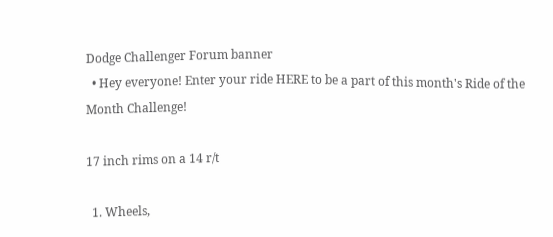Dodge Challenger Forum banner
  • Hey everyone! Enter your ride HERE to be a part of this month's Ride of the Month Challenge!

17 inch rims on a 14 r/t

  1. Wheels,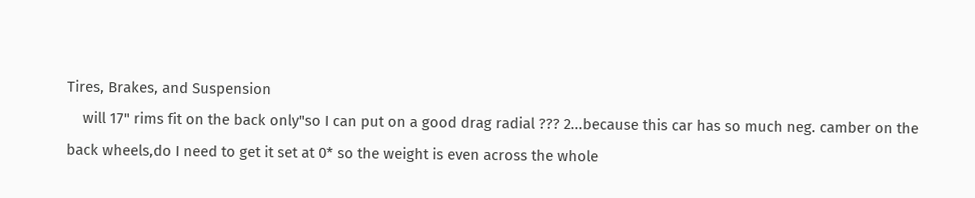Tires, Brakes, and Suspension
    will 17" rims fit on the back only"so I can put on a good drag radial ??? 2...because this car has so much neg. camber on the back wheels,do I need to get it set at 0* so the weight is even across the whole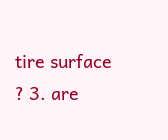tire surface ? 3. are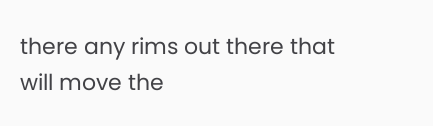there any rims out there that will move the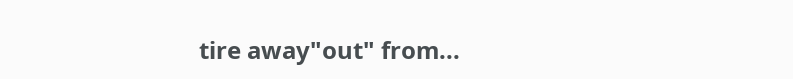tire away"out" from...